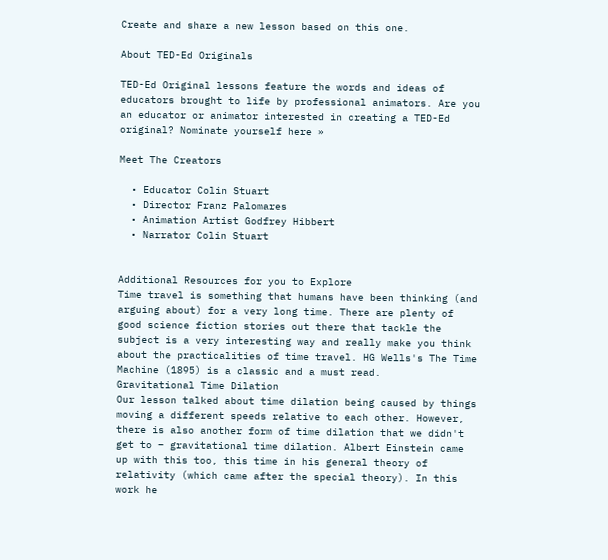Create and share a new lesson based on this one.

About TED-Ed Originals

TED-Ed Original lessons feature the words and ideas of educators brought to life by professional animators. Are you an educator or animator interested in creating a TED-Ed original? Nominate yourself here »

Meet The Creators

  • Educator Colin Stuart
  • Director Franz Palomares
  • Animation Artist Godfrey Hibbert
  • Narrator Colin Stuart


Additional Resources for you to Explore
Time travel is something that humans have been thinking (and arguing about) for a very long time. There are plenty of good science fiction stories out there that tackle the subject is a very interesting way and really make you think about the practicalities of time travel. HG Wells's The Time Machine (1895) is a classic and a must read.
Gravitational Time Dilation
Our lesson talked about time dilation being caused by things moving a different speeds relative to each other. However, there is also another form of time dilation that we didn't get to – gravitational time dilation. Albert Einstein came up with this too, this time in his general theory of relativity (which came after the special theory). In this work he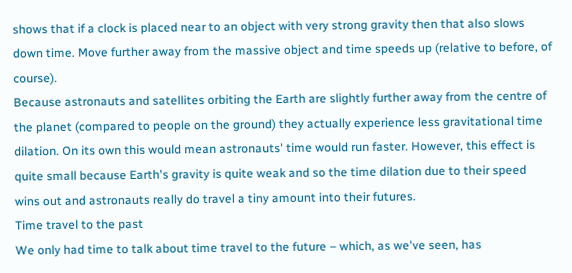shows that if a clock is placed near to an object with very strong gravity then that also slows down time. Move further away from the massive object and time speeds up (relative to before, of course).
Because astronauts and satellites orbiting the Earth are slightly further away from the centre of the planet (compared to people on the ground) they actually experience less gravitational time dilation. On its own this would mean astronauts' time would run faster. However, this effect is quite small because Earth's gravity is quite weak and so the time dilation due to their speed wins out and astronauts really do travel a tiny amount into their futures.
Time travel to the past
We only had time to talk about time travel to the future – which, as we've seen, has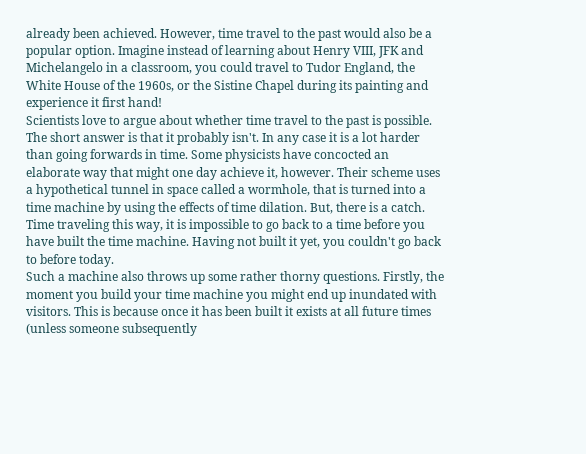already been achieved. However, time travel to the past would also be a popular option. Imagine instead of learning about Henry VIII, JFK and Michelangelo in a classroom, you could travel to Tudor England, the White House of the 1960s, or the Sistine Chapel during its painting and experience it first hand!
Scientists love to argue about whether time travel to the past is possible. The short answer is that it probably isn't. In any case it is a lot harder than going forwards in time. Some physicists have concocted an elaborate way that might one day achieve it, however. Their scheme uses a hypothetical tunnel in space called a wormhole, that is turned into a time machine by using the effects of time dilation. But, there is a catch. Time traveling this way, it is impossible to go back to a time before you have built the time machine. Having not built it yet, you couldn't go back to before today.
Such a machine also throws up some rather thorny questions. Firstly, the moment you build your time machine you might end up inundated with visitors. This is because once it has been built it exists at all future times (unless someone subsequently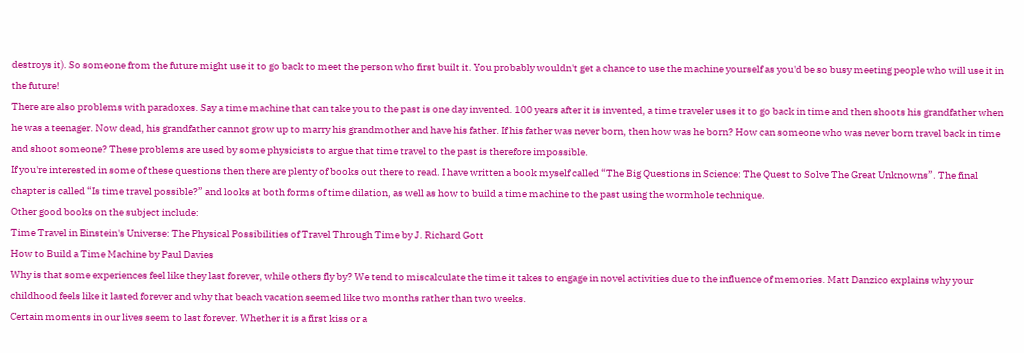destroys it). So someone from the future might use it to go back to meet the person who first built it. You probably wouldn't get a chance to use the machine yourself as you'd be so busy meeting people who will use it in the future!
There are also problems with paradoxes. Say a time machine that can take you to the past is one day invented. 100 years after it is invented, a time traveler uses it to go back in time and then shoots his grandfather when he was a teenager. Now dead, his grandfather cannot grow up to marry his grandmother and have his father. If his father was never born, then how was he born? How can someone who was never born travel back in time and shoot someone? These problems are used by some physicists to argue that time travel to the past is therefore impossible.
If you're interested in some of these questions then there are plenty of books out there to read. I have written a book myself called “The Big Questions in Science: The Quest to Solve The Great Unknowns”. The final chapter is called “Is time travel possible?” and looks at both forms of time dilation, as well as how to build a time machine to the past using the wormhole technique.
Other good books on the subject include:
Time Travel in Einstein's Universe: The Physical Possibilities of Travel Through Time by J. Richard Gott
How to Build a Time Machine by Paul Davies
Why is that some experiences feel like they last forever, while others fly by? We tend to miscalculate the time it takes to engage in novel activities due to the influence of memories. Matt Danzico explains why your childhood feels like it lasted forever and why that beach vacation seemed like two months rather than two weeks.
Certain moments in our lives seem to last forever. Whether it is a first kiss or a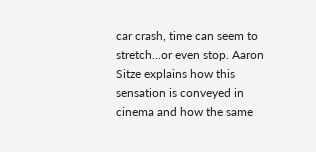car crash, time can seem to stretch...or even stop. Aaron Sitze explains how this sensation is conveyed in cinema and how the same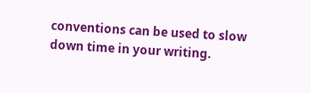conventions can be used to slow down time in your writing.